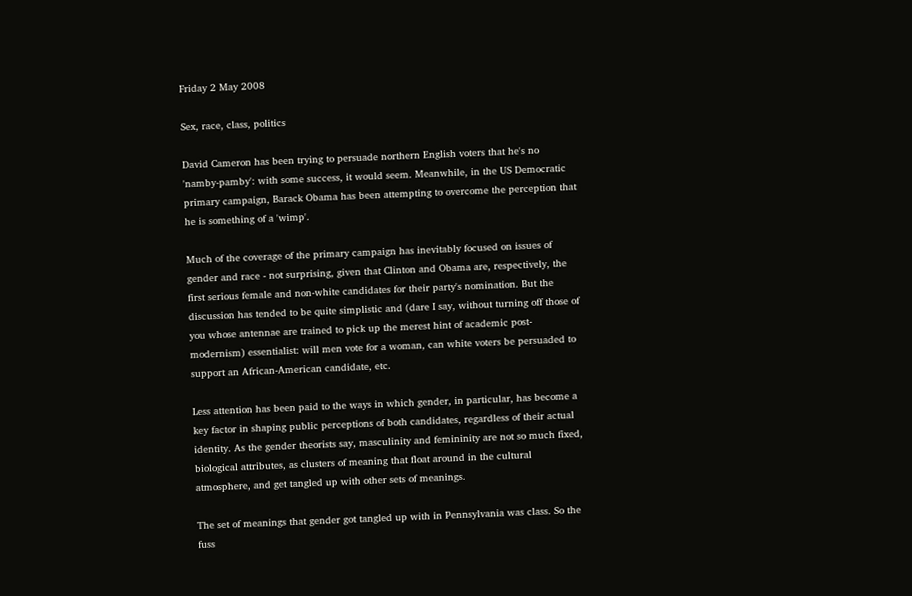Friday 2 May 2008

Sex, race, class, politics

David Cameron has been trying to persuade northern English voters that he's no 'namby-pamby': with some success, it would seem. Meanwhile, in the US Democratic primary campaign, Barack Obama has been attempting to overcome the perception that he is something of a 'wimp'.

Much of the coverage of the primary campaign has inevitably focused on issues of gender and race - not surprising, given that Clinton and Obama are, respectively, the first serious female and non-white candidates for their party's nomination. But the discussion has tended to be quite simplistic and (dare I say, without turning off those of you whose antennae are trained to pick up the merest hint of academic post-modernism) essentialist: will men vote for a woman, can white voters be persuaded to support an African-American candidate, etc.

Less attention has been paid to the ways in which gender, in particular, has become a key factor in shaping public perceptions of both candidates, regardless of their actual identity. As the gender theorists say, masculinity and femininity are not so much fixed, biological attributes, as clusters of meaning that float around in the cultural atmosphere, and get tangled up with other sets of meanings.

The set of meanings that gender got tangled up with in Pennsylvania was class. So the fuss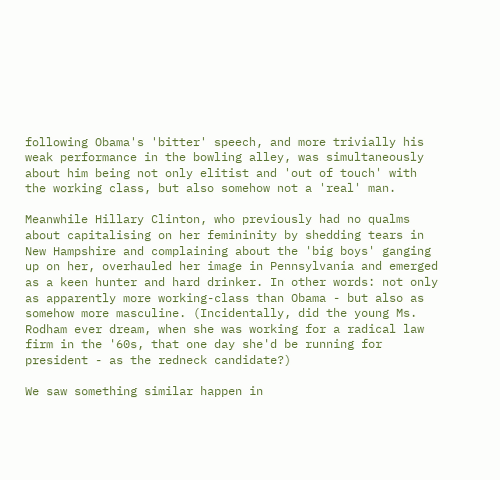following Obama's 'bitter' speech, and more trivially his weak performance in the bowling alley, was simultaneously about him being not only elitist and 'out of touch' with the working class, but also somehow not a 'real' man.

Meanwhile Hillary Clinton, who previously had no qualms about capitalising on her femininity by shedding tears in New Hampshire and complaining about the 'big boys' ganging up on her, overhauled her image in Pennsylvania and emerged as a keen hunter and hard drinker. In other words: not only as apparently more working-class than Obama - but also as somehow more masculine. (Incidentally, did the young Ms. Rodham ever dream, when she was working for a radical law firm in the '60s, that one day she'd be running for president - as the redneck candidate?)

We saw something similar happen in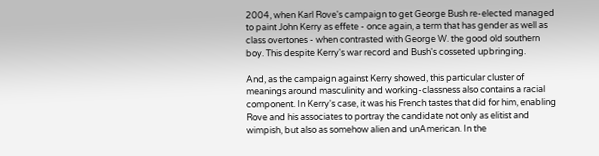2004, when Karl Rove's campaign to get George Bush re-elected managed to paint John Kerry as effete - once again, a term that has gender as well as class overtones - when contrasted with George W. the good old southern boy. This despite Kerry's war record and Bush's cosseted upbringing.

And, as the campaign against Kerry showed, this particular cluster of meanings around masculinity and working-classness also contains a racial component. In Kerry's case, it was his French tastes that did for him, enabling Rove and his associates to portray the candidate not only as elitist and wimpish, but also as somehow alien and unAmerican. In the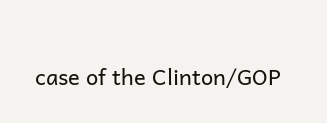case of the Clinton/GOP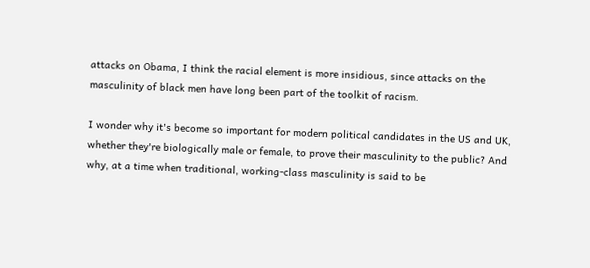attacks on Obama, I think the racial element is more insidious, since attacks on the masculinity of black men have long been part of the toolkit of racism.

I wonder why it's become so important for modern political candidates in the US and UK, whether they're biologically male or female, to prove their masculinity to the public? And why, at a time when traditional, working-class masculinity is said to be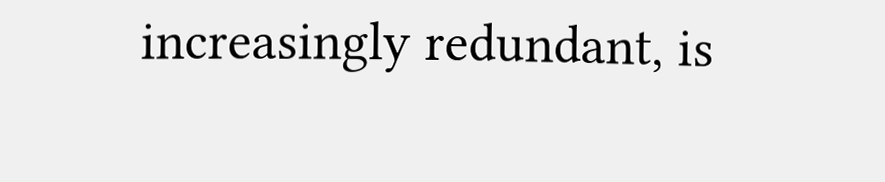increasingly redundant, is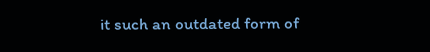it such an outdated form of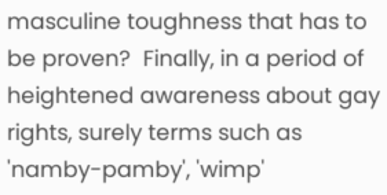masculine toughness that has to be proven?  Finally, in a period of heightened awareness about gay rights, surely terms such as 'namby-pamby', 'wimp'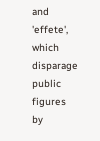and 'effete', which disparage public figures by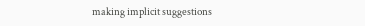making implicit suggestions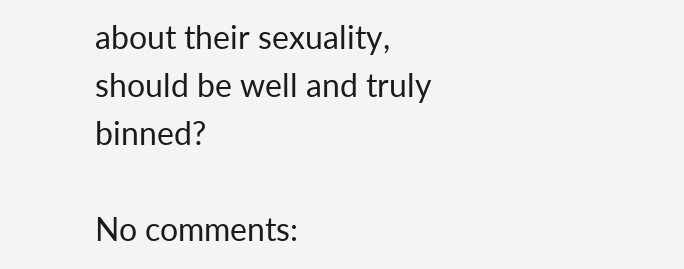about their sexuality, should be well and truly binned?

No comments: